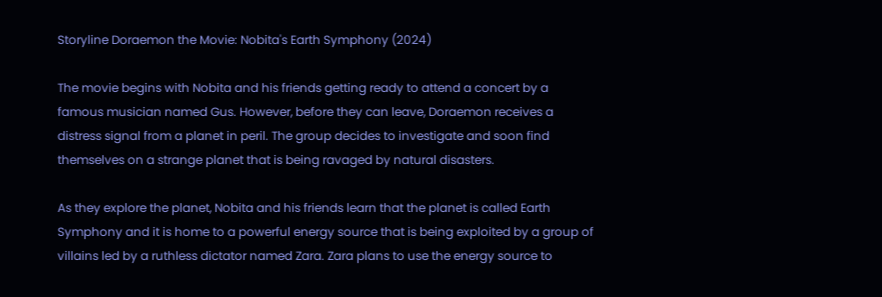Storyline Doraemon the Movie: Nobita's Earth Symphony (2024)

The movie begins with Nobita and his friends getting ready to attend a concert by a famous musician named Gus. However, before they can leave, Doraemon receives a distress signal from a planet in peril. The group decides to investigate and soon find themselves on a strange planet that is being ravaged by natural disasters.

As they explore the planet, Nobita and his friends learn that the planet is called Earth Symphony and it is home to a powerful energy source that is being exploited by a group of villains led by a ruthless dictator named Zara. Zara plans to use the energy source to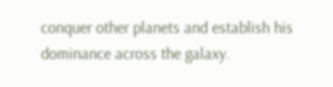conquer other planets and establish his dominance across the galaxy.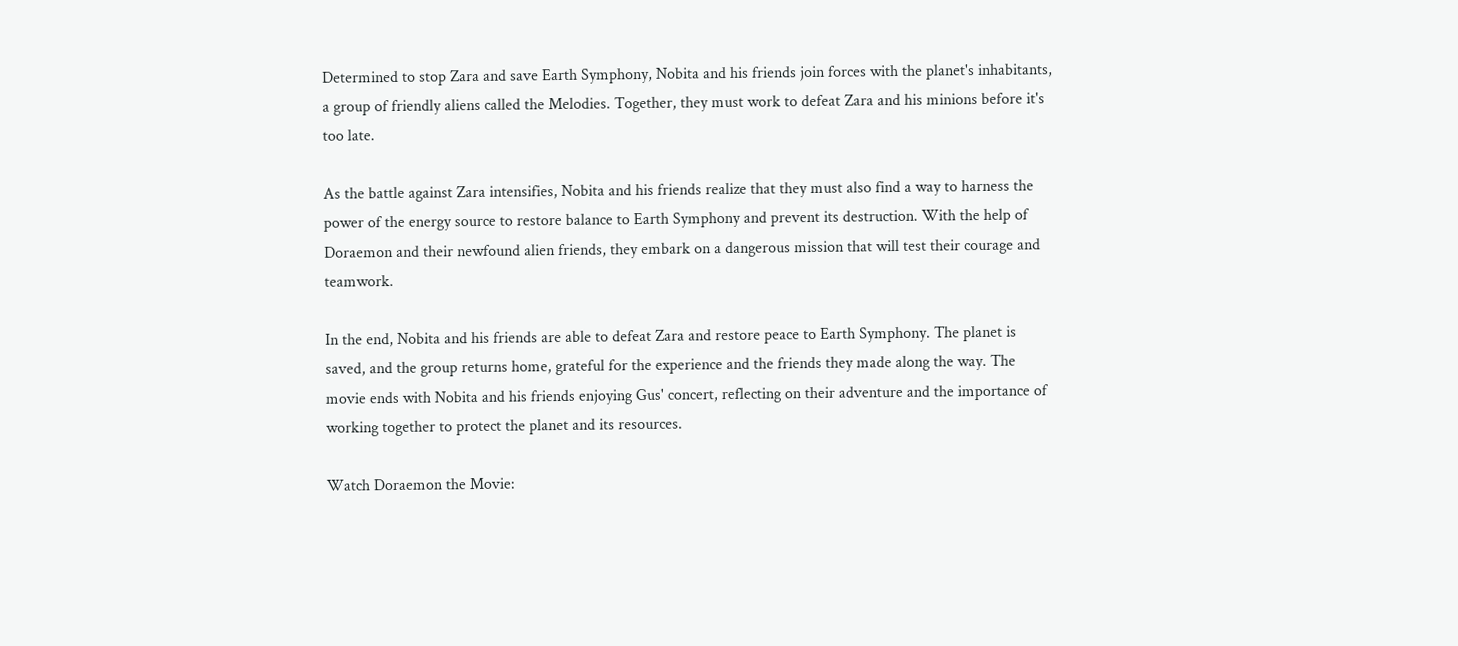Determined to stop Zara and save Earth Symphony, Nobita and his friends join forces with the planet's inhabitants, a group of friendly aliens called the Melodies. Together, they must work to defeat Zara and his minions before it's too late.

As the battle against Zara intensifies, Nobita and his friends realize that they must also find a way to harness the power of the energy source to restore balance to Earth Symphony and prevent its destruction. With the help of Doraemon and their newfound alien friends, they embark on a dangerous mission that will test their courage and teamwork.

In the end, Nobita and his friends are able to defeat Zara and restore peace to Earth Symphony. The planet is saved, and the group returns home, grateful for the experience and the friends they made along the way. The movie ends with Nobita and his friends enjoying Gus' concert, reflecting on their adventure and the importance of working together to protect the planet and its resources.

Watch Doraemon the Movie: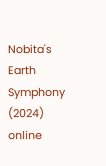Nobita's Earth Symphony (2024) online